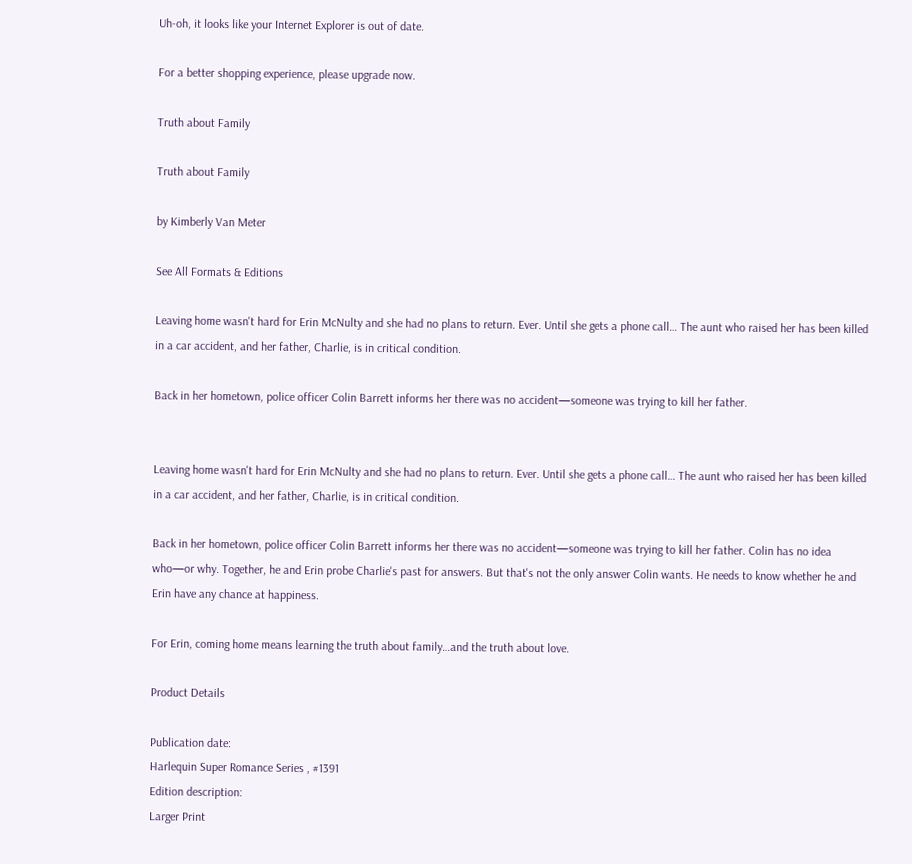Uh-oh, it looks like your Internet Explorer is out of date.

For a better shopping experience, please upgrade now.

Truth about Family

Truth about Family

by Kimberly Van Meter

See All Formats & Editions

Leaving home wasn't hard for Erin McNulty and she had no plans to return. Ever. Until she gets a phone call… The aunt who raised her has been killed in a car accident, and her father, Charlie, is in critical condition.

Back in her hometown, police officer Colin Barrett informs her there was no accident—someone was trying to kill her father.


Leaving home wasn't hard for Erin McNulty and she had no plans to return. Ever. Until she gets a phone call… The aunt who raised her has been killed in a car accident, and her father, Charlie, is in critical condition.

Back in her hometown, police officer Colin Barrett informs her there was no accident—someone was trying to kill her father. Colin has no idea who—or why. Together, he and Erin probe Charlie's past for answers. But that's not the only answer Colin wants. He needs to know whether he and Erin have any chance at happiness.

For Erin, coming home means learning the truth about family…and the truth about love.

Product Details

Publication date:
Harlequin Super Romance Series , #1391
Edition description:
Larger Print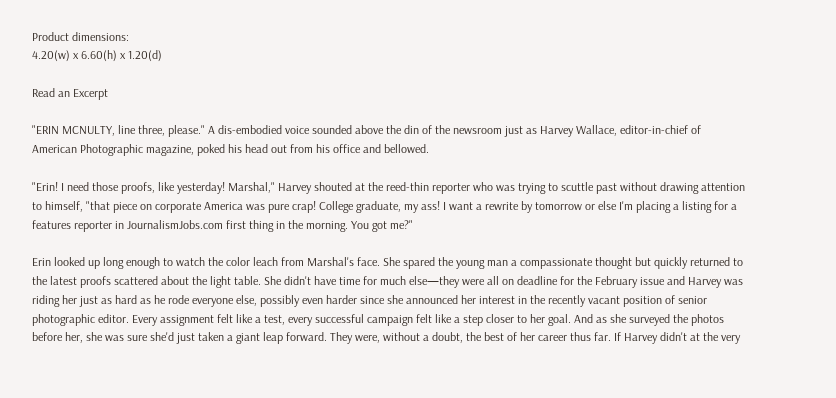Product dimensions:
4.20(w) x 6.60(h) x 1.20(d)

Read an Excerpt

"ERIN MCNULTY, line three, please." A dis-embodied voice sounded above the din of the newsroom just as Harvey Wallace, editor-in-chief of American Photographic magazine, poked his head out from his office and bellowed.

"Erin! I need those proofs, like yesterday! Marshal," Harvey shouted at the reed-thin reporter who was trying to scuttle past without drawing attention to himself, "that piece on corporate America was pure crap! College graduate, my ass! I want a rewrite by tomorrow or else I'm placing a listing for a features reporter in JournalismJobs.com first thing in the morning. You got me?"

Erin looked up long enough to watch the color leach from Marshal's face. She spared the young man a compassionate thought but quickly returned to the latest proofs scattered about the light table. She didn't have time for much else—they were all on deadline for the February issue and Harvey was riding her just as hard as he rode everyone else, possibly even harder since she announced her interest in the recently vacant position of senior photographic editor. Every assignment felt like a test, every successful campaign felt like a step closer to her goal. And as she surveyed the photos before her, she was sure she'd just taken a giant leap forward. They were, without a doubt, the best of her career thus far. If Harvey didn't at the very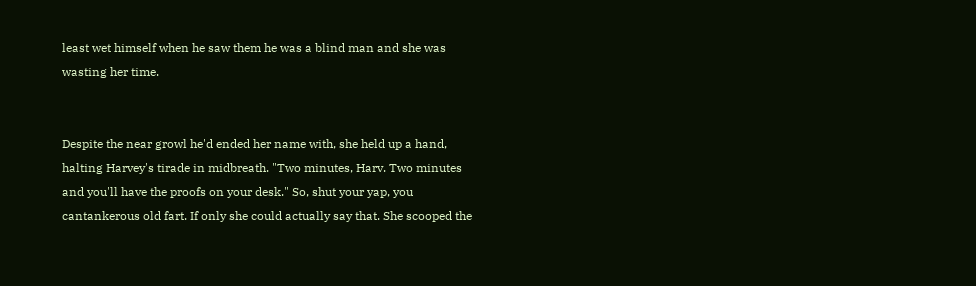least wet himself when he saw them he was a blind man and she was wasting her time.


Despite the near growl he'd ended her name with, she held up a hand, halting Harvey's tirade in midbreath. "Two minutes, Harv. Two minutes and you'll have the proofs on your desk." So, shut your yap, you cantankerous old fart. If only she could actually say that. She scooped the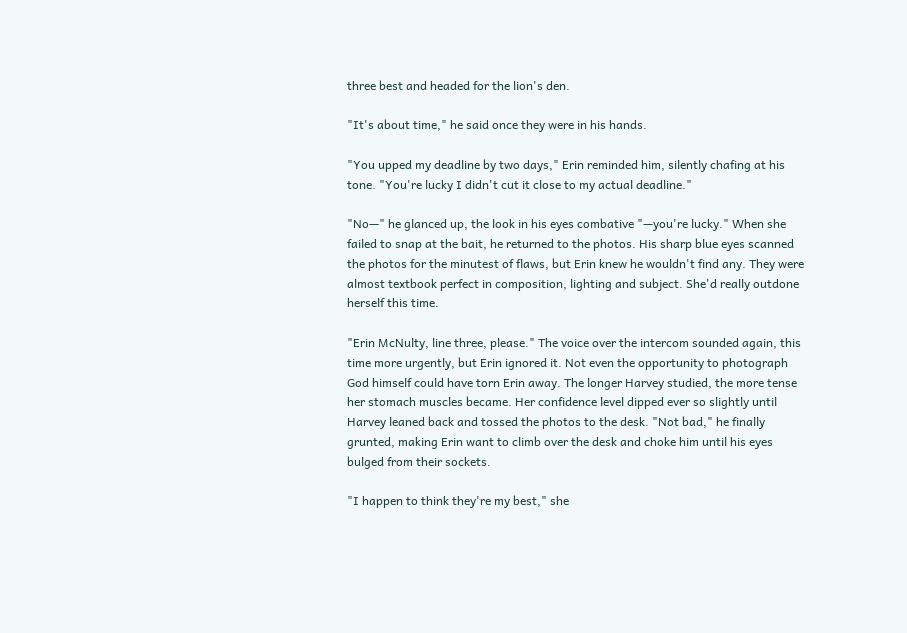three best and headed for the lion's den.

"It's about time," he said once they were in his hands.

"You upped my deadline by two days," Erin reminded him, silently chafing at his tone. "You're lucky I didn't cut it close to my actual deadline."

"No—" he glanced up, the look in his eyes combative "—you're lucky." When she failed to snap at the bait, he returned to the photos. His sharp blue eyes scanned the photos for the minutest of flaws, but Erin knew he wouldn't find any. They were almost textbook perfect in composition, lighting and subject. She'd really outdone herself this time.

"Erin McNulty, line three, please." The voice over the intercom sounded again, this time more urgently, but Erin ignored it. Not even the opportunity to photograph God himself could have torn Erin away. The longer Harvey studied, the more tense her stomach muscles became. Her confidence level dipped ever so slightly until Harvey leaned back and tossed the photos to the desk. "Not bad," he finally grunted, making Erin want to climb over the desk and choke him until his eyes bulged from their sockets.

"I happen to think they're my best," she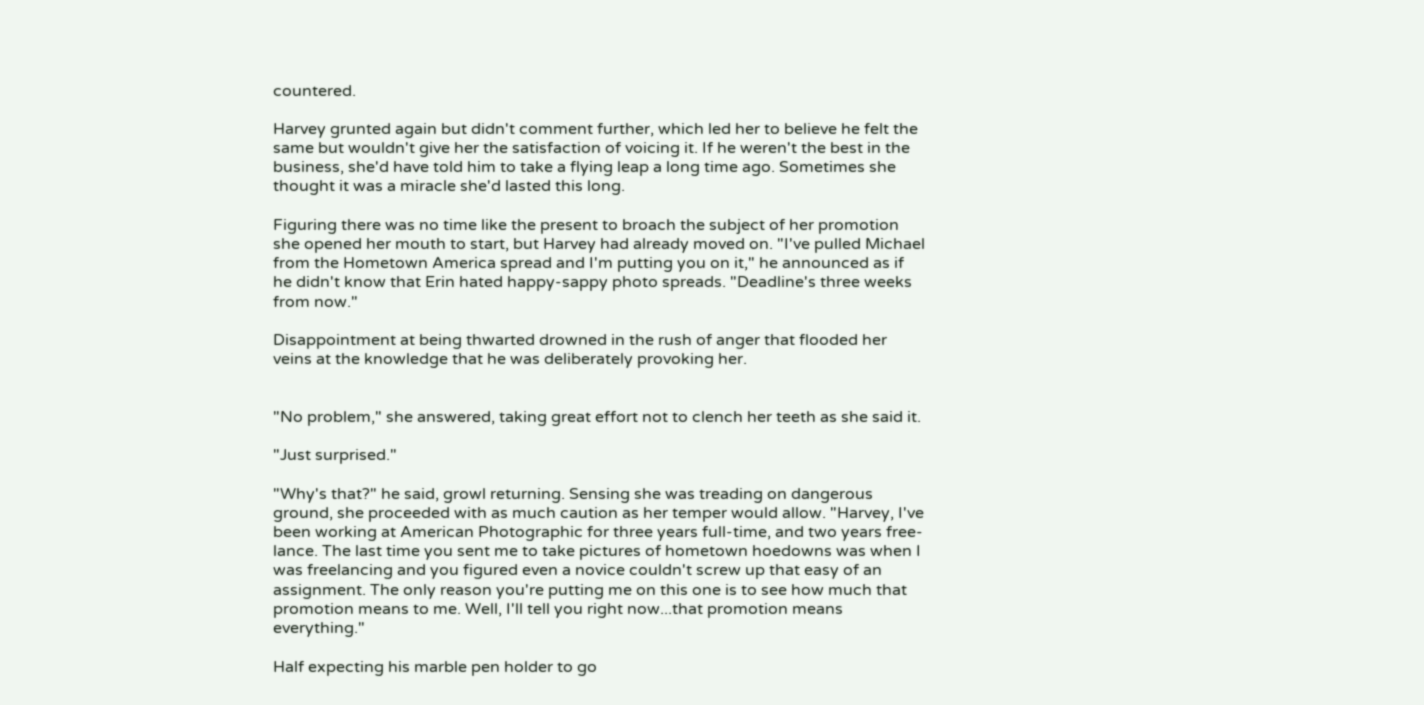countered.

Harvey grunted again but didn't comment further, which led her to believe he felt the same but wouldn't give her the satisfaction of voicing it. If he weren't the best in the business, she'd have told him to take a flying leap a long time ago. Sometimes she thought it was a miracle she'd lasted this long.

Figuring there was no time like the present to broach the subject of her promotion she opened her mouth to start, but Harvey had already moved on. "I've pulled Michael from the Hometown America spread and I'm putting you on it," he announced as if he didn't know that Erin hated happy-sappy photo spreads. "Deadline's three weeks from now."

Disappointment at being thwarted drowned in the rush of anger that flooded her veins at the knowledge that he was deliberately provoking her.


"No problem," she answered, taking great effort not to clench her teeth as she said it.

"Just surprised."

"Why's that?" he said, growl returning. Sensing she was treading on dangerous ground, she proceeded with as much caution as her temper would allow. "Harvey, I've been working at American Photographic for three years full-time, and two years free-lance. The last time you sent me to take pictures of hometown hoedowns was when I was freelancing and you figured even a novice couldn't screw up that easy of an assignment. The only reason you're putting me on this one is to see how much that promotion means to me. Well, I'll tell you right now...that promotion means everything."

Half expecting his marble pen holder to go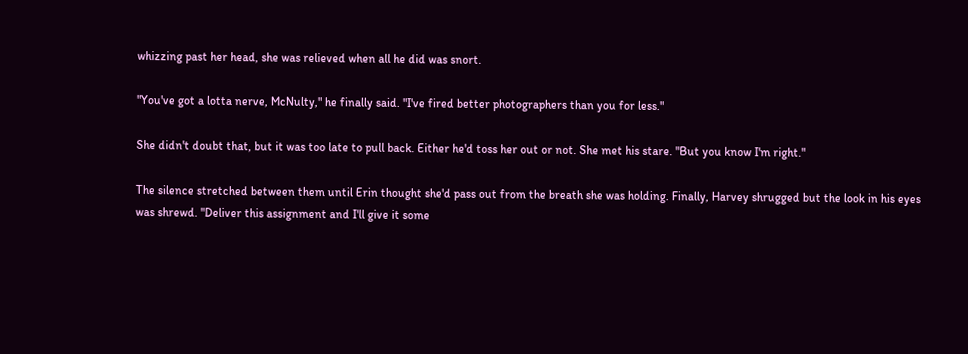whizzing past her head, she was relieved when all he did was snort.

"You've got a lotta nerve, McNulty," he finally said. "I've fired better photographers than you for less."

She didn't doubt that, but it was too late to pull back. Either he'd toss her out or not. She met his stare. "But you know I'm right."

The silence stretched between them until Erin thought she'd pass out from the breath she was holding. Finally, Harvey shrugged but the look in his eyes was shrewd. "Deliver this assignment and I'll give it some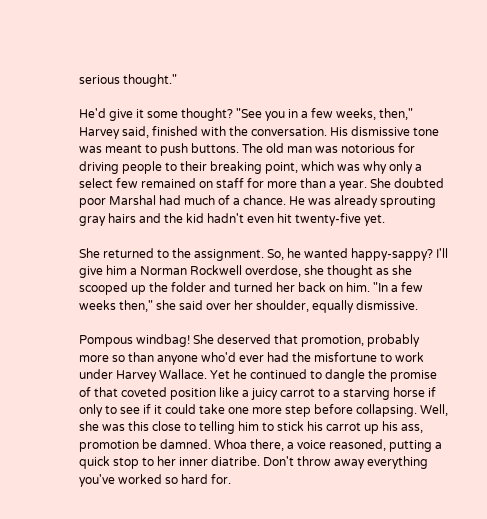serious thought."

He'd give it some thought? "See you in a few weeks, then," Harvey said, finished with the conversation. His dismissive tone was meant to push buttons. The old man was notorious for driving people to their breaking point, which was why only a select few remained on staff for more than a year. She doubted poor Marshal had much of a chance. He was already sprouting gray hairs and the kid hadn't even hit twenty-five yet.

She returned to the assignment. So, he wanted happy-sappy? I'll give him a Norman Rockwell overdose, she thought as she scooped up the folder and turned her back on him. "In a few weeks then," she said over her shoulder, equally dismissive.

Pompous windbag! She deserved that promotion, probably more so than anyone who'd ever had the misfortune to work under Harvey Wallace. Yet he continued to dangle the promise of that coveted position like a juicy carrot to a starving horse if only to see if it could take one more step before collapsing. Well, she was this close to telling him to stick his carrot up his ass, promotion be damned. Whoa there, a voice reasoned, putting a quick stop to her inner diatribe. Don't throw away everything you've worked so hard for.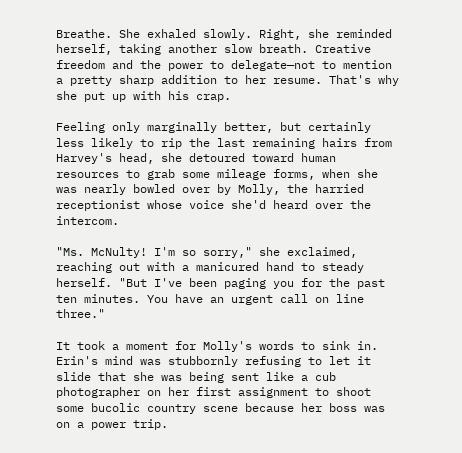Breathe. She exhaled slowly. Right, she reminded herself, taking another slow breath. Creative freedom and the power to delegate—not to mention a pretty sharp addition to her resume. That's why she put up with his crap.

Feeling only marginally better, but certainly less likely to rip the last remaining hairs from Harvey's head, she detoured toward human resources to grab some mileage forms, when she was nearly bowled over by Molly, the harried receptionist whose voice she'd heard over the intercom.

"Ms. McNulty! I'm so sorry," she exclaimed, reaching out with a manicured hand to steady herself. "But I've been paging you for the past ten minutes. You have an urgent call on line three."

It took a moment for Molly's words to sink in. Erin's mind was stubbornly refusing to let it slide that she was being sent like a cub photographer on her first assignment to shoot some bucolic country scene because her boss was on a power trip.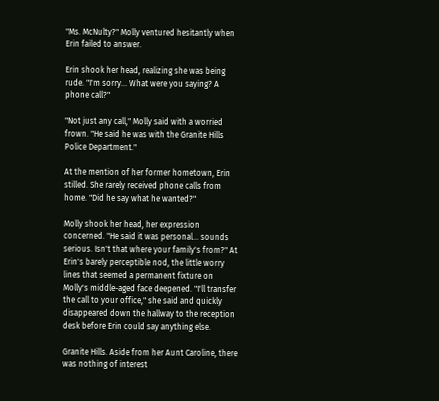"Ms. McNulty?" Molly ventured hesitantly when Erin failed to answer.

Erin shook her head, realizing she was being rude. "I'm sorry... What were you saying? A phone call?"

"Not just any call," Molly said with a worried frown. "He said he was with the Granite Hills Police Department."

At the mention of her former hometown, Erin stilled. She rarely received phone calls from home. "Did he say what he wanted?"

Molly shook her head, her expression concerned. "He said it was personal... sounds serious. Isn't that where your family's from?" At Erin's barely perceptible nod, the little worry lines that seemed a permanent fixture on Molly's middle-aged face deepened. "I'll transfer the call to your office," she said and quickly disappeared down the hallway to the reception desk before Erin could say anything else.

Granite Hills. Aside from her Aunt Caroline, there was nothing of interest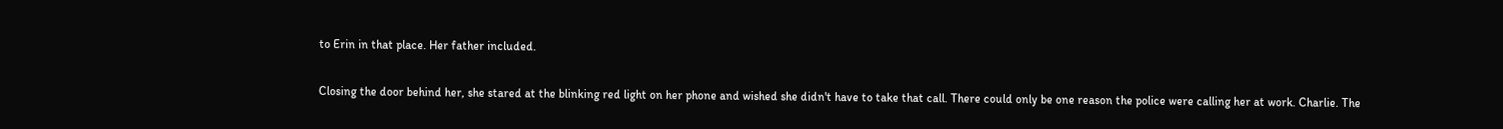to Erin in that place. Her father included.

Closing the door behind her, she stared at the blinking red light on her phone and wished she didn't have to take that call. There could only be one reason the police were calling her at work. Charlie. The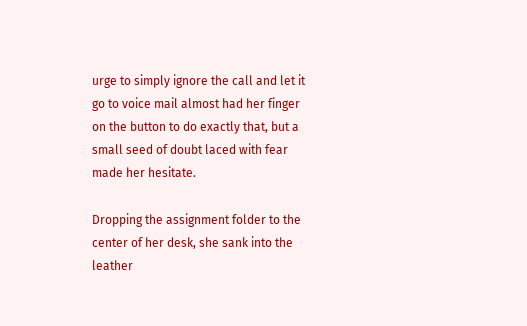urge to simply ignore the call and let it go to voice mail almost had her finger on the button to do exactly that, but a small seed of doubt laced with fear made her hesitate.

Dropping the assignment folder to the center of her desk, she sank into the leather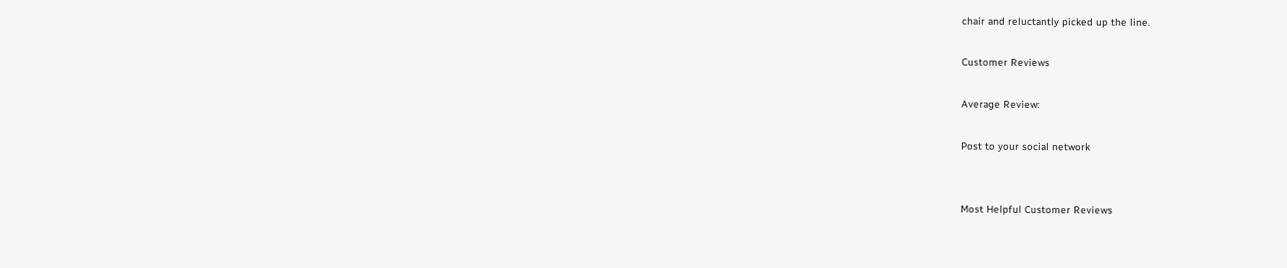chair and reluctantly picked up the line.

Customer Reviews

Average Review:

Post to your social network


Most Helpful Customer Reviews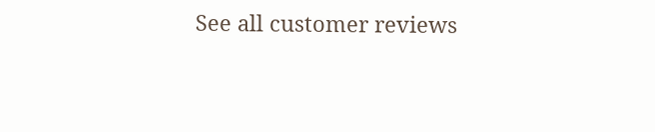See all customer reviews